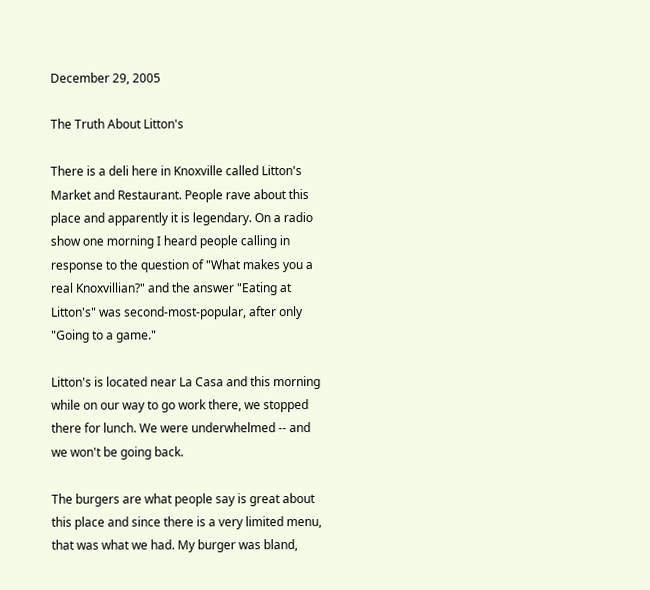December 29, 2005

The Truth About Litton's

There is a deli here in Knoxville called Litton's Market and Restaurant. People rave about this place and apparently it is legendary. On a radio show one morning I heard people calling in response to the question of "What makes you a real Knoxvillian?" and the answer "Eating at Litton's" was second-most-popular, after only "Going to a game."

Litton's is located near La Casa and this morning while on our way to go work there, we stopped there for lunch. We were underwhelmed -- and we won't be going back.

The burgers are what people say is great about this place and since there is a very limited menu, that was what we had. My burger was bland,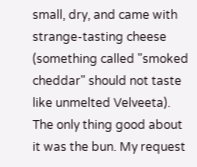small, dry, and came with strange-tasting cheese (something called "smoked cheddar" should not taste like unmelted Velveeta). The only thing good about it was the bun. My request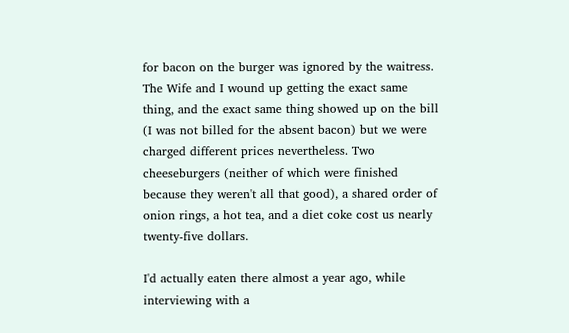for bacon on the burger was ignored by the waitress. The Wife and I wound up getting the exact same thing, and the exact same thing showed up on the bill (I was not billed for the absent bacon) but we were charged different prices nevertheless. Two cheeseburgers (neither of which were finished because they weren't all that good), a shared order of onion rings, a hot tea, and a diet coke cost us nearly twenty-five dollars.

I'd actually eaten there almost a year ago, while interviewing with a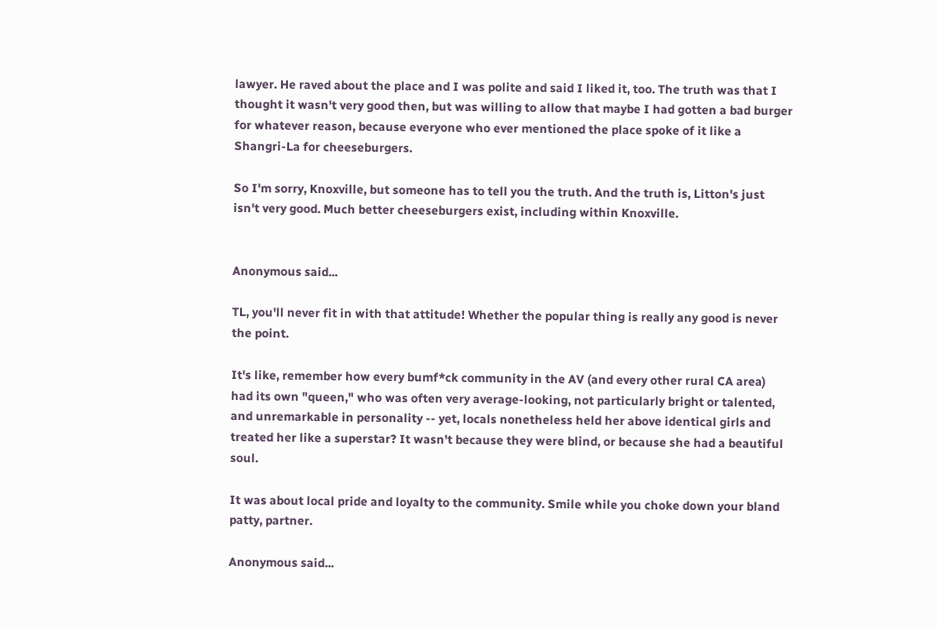lawyer. He raved about the place and I was polite and said I liked it, too. The truth was that I thought it wasn't very good then, but was willing to allow that maybe I had gotten a bad burger for whatever reason, because everyone who ever mentioned the place spoke of it like a Shangri-La for cheeseburgers.

So I'm sorry, Knoxville, but someone has to tell you the truth. And the truth is, Litton's just isn't very good. Much better cheeseburgers exist, including within Knoxville.


Anonymous said...

TL, you'll never fit in with that attitude! Whether the popular thing is really any good is never the point.

It's like, remember how every bumf*ck community in the AV (and every other rural CA area) had its own "queen," who was often very average-looking, not particularly bright or talented, and unremarkable in personality -- yet, locals nonetheless held her above identical girls and treated her like a superstar? It wasn't because they were blind, or because she had a beautiful soul.

It was about local pride and loyalty to the community. Smile while you choke down your bland patty, partner.

Anonymous said...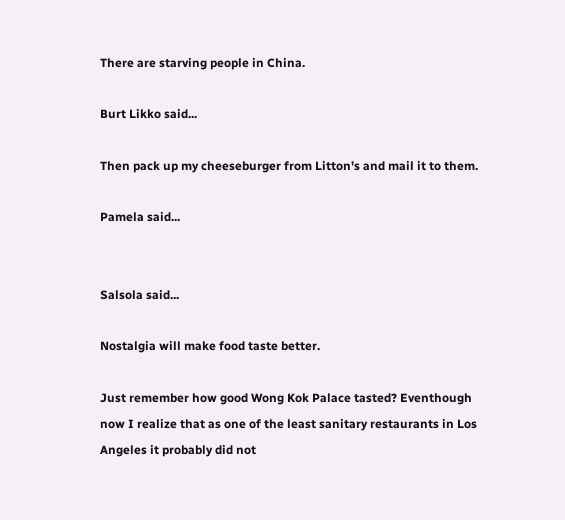There are starving people in China.

Burt Likko said...

Then pack up my cheeseburger from Litton's and mail it to them.

Pamela said...


Salsola said...

Nostalgia will make food taste better.

Just remember how good Wong Kok Palace tasted? Eventhough now I realize that as one of the least sanitary restaurants in Los Angeles it probably did not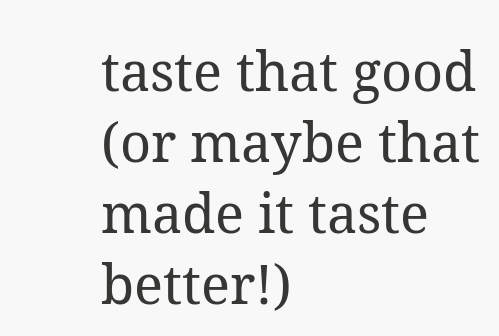taste that good (or maybe that made it taste better!)